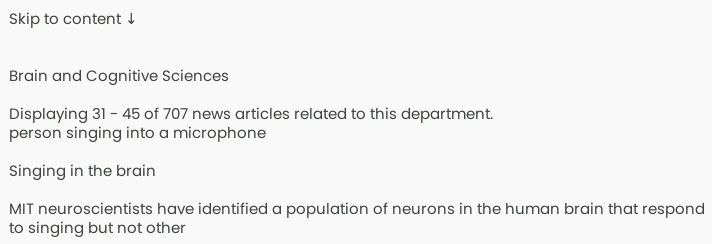Skip to content ↓


Brain and Cognitive Sciences

Displaying 31 - 45 of 707 news articles related to this department.
person singing into a microphone

Singing in the brain

MIT neuroscientists have identified a population of neurons in the human brain that respond to singing but not other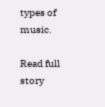types of music.

Read full story